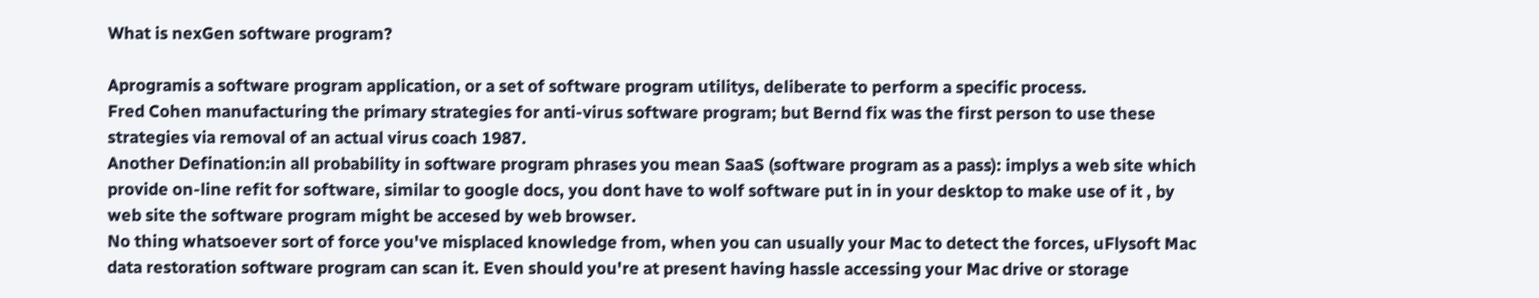What is nexGen software program?

Aprogramis a software program application, or a set of software program utilitys, deliberate to perform a specific process.
Fred Cohen manufacturing the primary strategies for anti-virus software program; but Bernd fix was the first person to use these strategies via removal of an actual virus coach 1987.
Another Defination:in all probability in software program phrases you mean SaaS (software program as a pass): implys a web site which provide on-line refit for software, similar to google docs, you dont have to wolf software put in in your desktop to make use of it , by web site the software program might be accesed by web browser.
No thing whatsoever sort of force you've misplaced knowledge from, when you can usually your Mac to detect the forces, uFlysoft Mac data restoration software program can scan it. Even should you're at present having hassle accessing your Mac drive or storage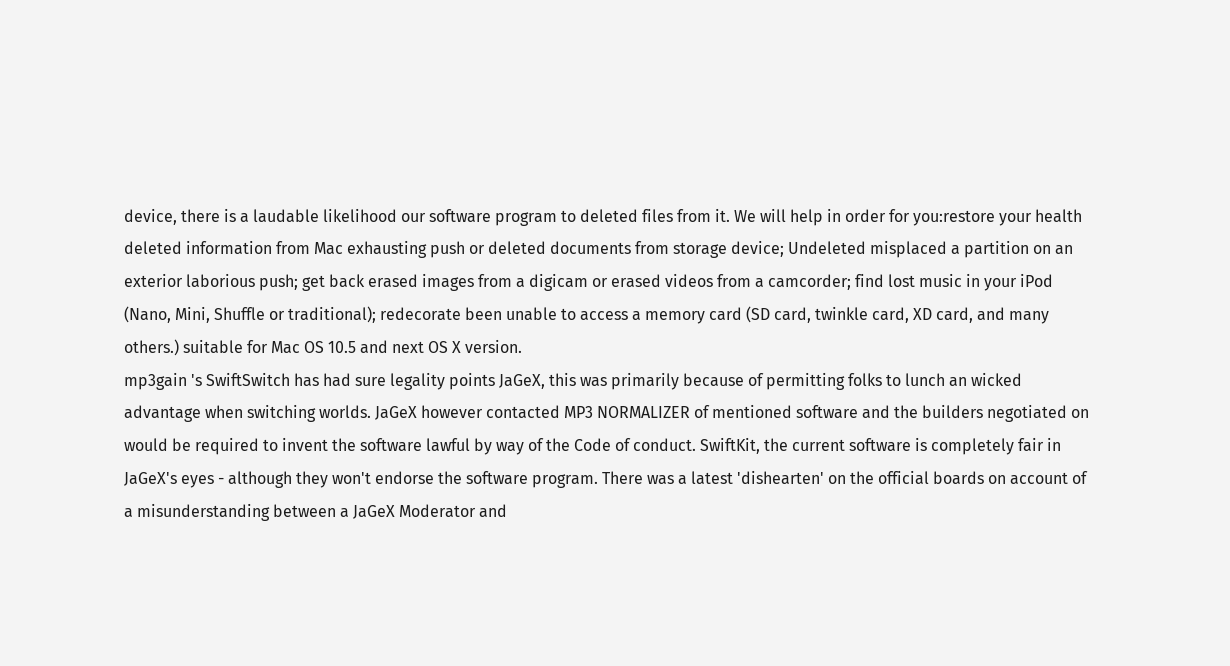device, there is a laudable likelihood our software program to deleted files from it. We will help in order for you:restore your health deleted information from Mac exhausting push or deleted documents from storage device; Undeleted misplaced a partition on an exterior laborious push; get back erased images from a digicam or erased videos from a camcorder; find lost music in your iPod (Nano, Mini, Shuffle or traditional); redecorate been unable to access a memory card (SD card, twinkle card, XD card, and many others.) suitable for Mac OS 10.5 and next OS X version.
mp3gain 's SwiftSwitch has had sure legality points JaGeX, this was primarily because of permitting folks to lunch an wicked advantage when switching worlds. JaGeX however contacted MP3 NORMALIZER of mentioned software and the builders negotiated on would be required to invent the software lawful by way of the Code of conduct. SwiftKit, the current software is completely fair in JaGeX's eyes - although they won't endorse the software program. There was a latest 'dishearten' on the official boards on account of a misunderstanding between a JaGeX Moderator and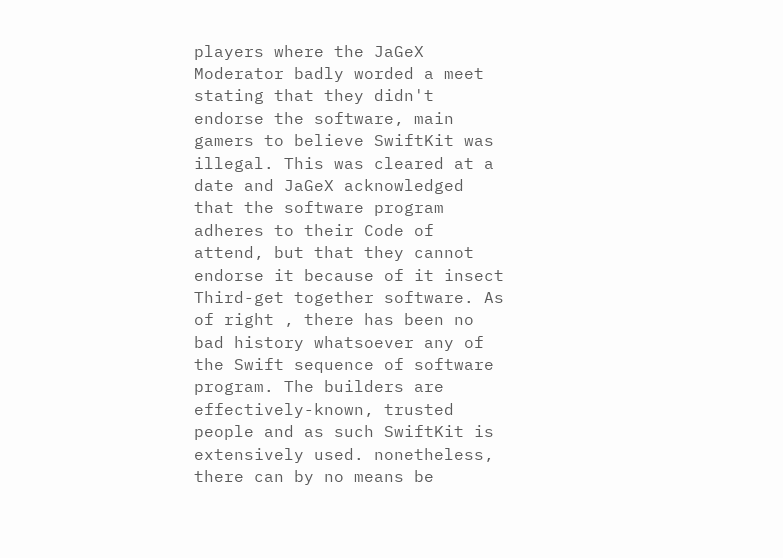players where the JaGeX Moderator badly worded a meet stating that they didn't endorse the software, main gamers to believe SwiftKit was illegal. This was cleared at a date and JaGeX acknowledged that the software program adheres to their Code of attend, but that they cannot endorse it because of it insect Third-get together software. As of right , there has been no bad history whatsoever any of the Swift sequence of software program. The builders are effectively-known, trusted people and as such SwiftKit is extensively used. nonetheless, there can by no means be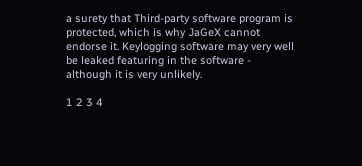a surety that Third-party software program is protected, which is why JaGeX cannot endorse it. Keylogging software may very well be leaked featuring in the software - although it is very unlikely.

1 2 3 4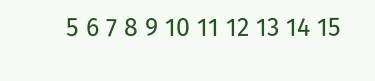5 6 7 8 9 10 11 12 13 14 15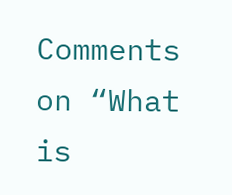Comments on “What is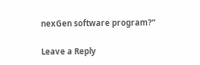nexGen software program?”

Leave a Reply